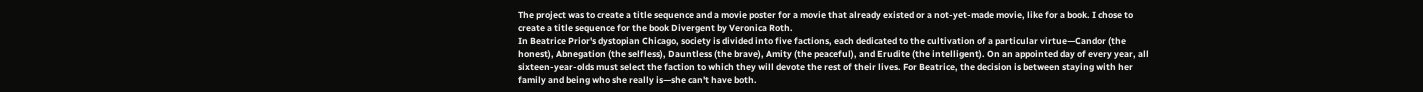The project was to create a title sequence and a movie poster for a movie that already existed or a not-yet-made movie, like for a book. I chose to create a title sequence for the book Divergent by Veronica Roth.
In Beatrice Prior's dystopian Chicago, society is divided into five factions, each dedicated to the cultivation of a particular virtue—Candor (the honest), Abnegation (the selfless), Dauntless (the brave), Amity (the peaceful), and Erudite (the intelligent). On an appointed day of every year, all sixteen-year-olds must select the faction to which they will devote the rest of their lives. For Beatrice, the decision is between staying with her family and being who she really is—she can't have both.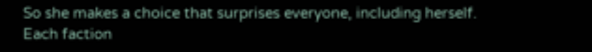So she makes a choice that surprises everyone, including herself.
Each faction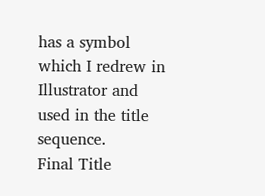has a symbol which I redrew in Illustrator and used in the title sequence.
Final Title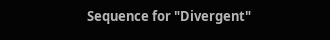Sequence for "Divergent"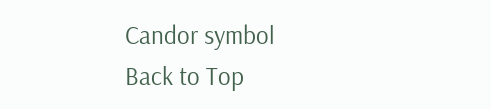Candor symbol
Back to Top